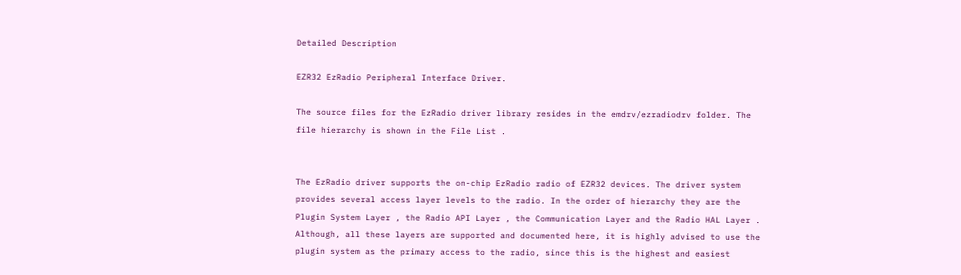Detailed Description

EZR32 EzRadio Peripheral Interface Driver.

The source files for the EzRadio driver library resides in the emdrv/ezradiodrv folder. The file hierarchy is shown in the File List .


The EzRadio driver supports the on-chip EzRadio radio of EZR32 devices. The driver system provides several access layer levels to the radio. In the order of hierarchy they are the Plugin System Layer , the Radio API Layer , the Communication Layer and the Radio HAL Layer . Although, all these layers are supported and documented here, it is highly advised to use the plugin system as the primary access to the radio, since this is the highest and easiest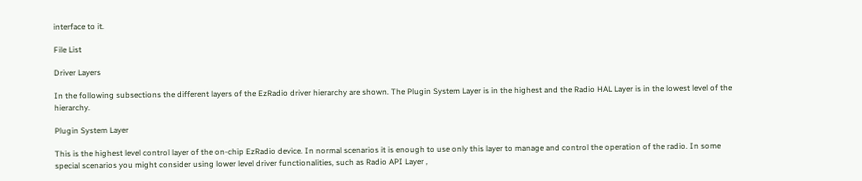interface to it.

File List

Driver Layers

In the following subsections the different layers of the EzRadio driver hierarchy are shown. The Plugin System Layer is in the highest and the Radio HAL Layer is in the lowest level of the hierarchy.

Plugin System Layer

This is the highest level control layer of the on-chip EzRadio device. In normal scenarios it is enough to use only this layer to manage and control the operation of the radio. In some special scenarios you might consider using lower level driver functionalities, such as Radio API Layer ,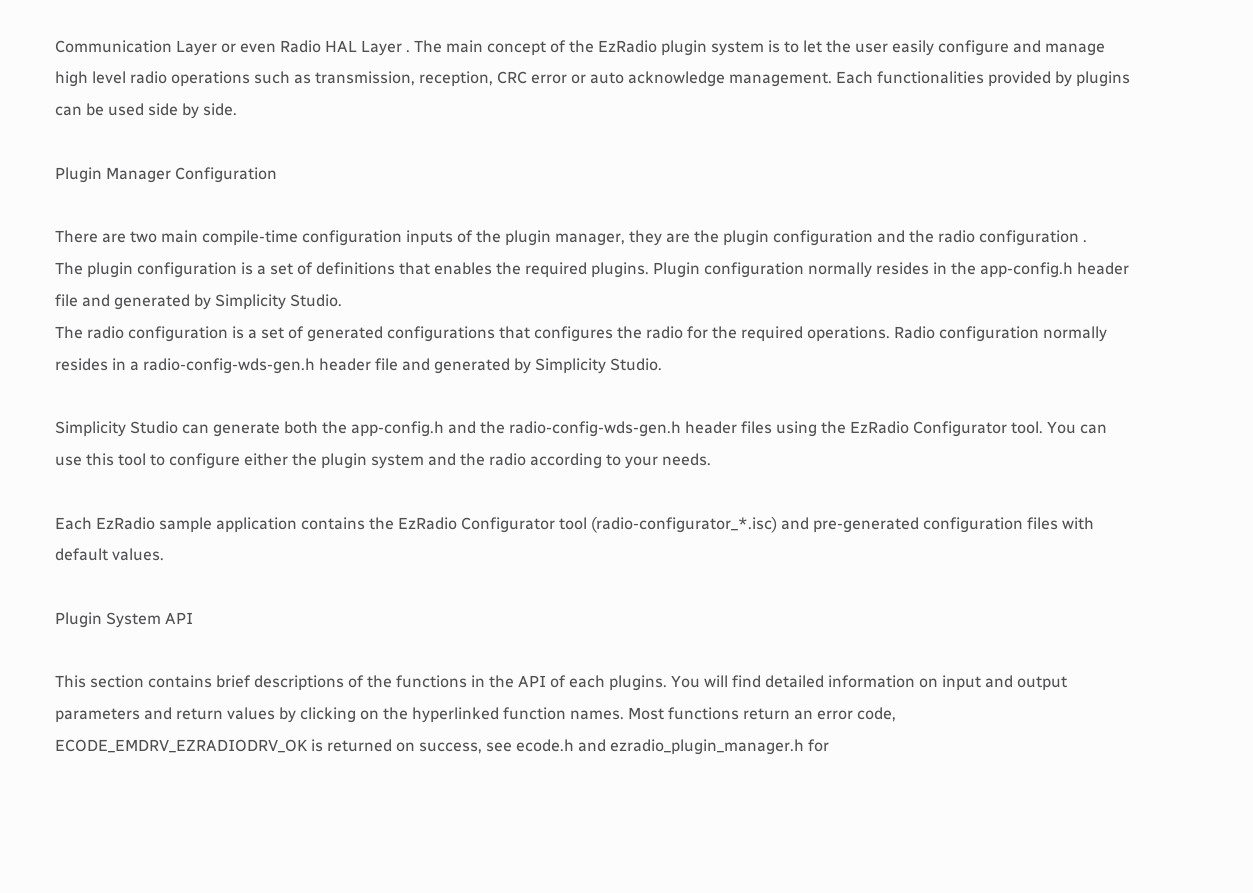Communication Layer or even Radio HAL Layer . The main concept of the EzRadio plugin system is to let the user easily configure and manage high level radio operations such as transmission, reception, CRC error or auto acknowledge management. Each functionalities provided by plugins can be used side by side.

Plugin Manager Configuration

There are two main compile-time configuration inputs of the plugin manager, they are the plugin configuration and the radio configuration .
The plugin configuration is a set of definitions that enables the required plugins. Plugin configuration normally resides in the app-config.h header file and generated by Simplicity Studio.
The radio configuration is a set of generated configurations that configures the radio for the required operations. Radio configuration normally resides in a radio-config-wds-gen.h header file and generated by Simplicity Studio.

Simplicity Studio can generate both the app-config.h and the radio-config-wds-gen.h header files using the EzRadio Configurator tool. You can use this tool to configure either the plugin system and the radio according to your needs.

Each EzRadio sample application contains the EzRadio Configurator tool (radio-configurator_*.isc) and pre-generated configuration files with default values.

Plugin System API

This section contains brief descriptions of the functions in the API of each plugins. You will find detailed information on input and output parameters and return values by clicking on the hyperlinked function names. Most functions return an error code, ECODE_EMDRV_EZRADIODRV_OK is returned on success, see ecode.h and ezradio_plugin_manager.h for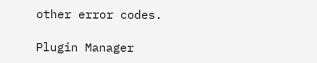other error codes.

Plugin Manager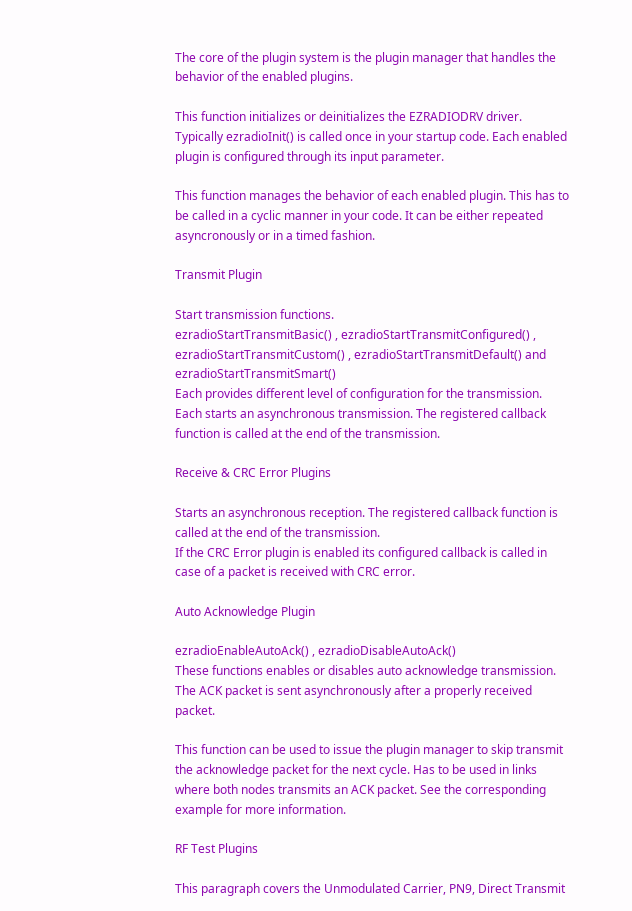The core of the plugin system is the plugin manager that handles the behavior of the enabled plugins.

This function initializes or deinitializes the EZRADIODRV driver. Typically ezradioInit() is called once in your startup code. Each enabled plugin is configured through its input parameter.

This function manages the behavior of each enabled plugin. This has to be called in a cyclic manner in your code. It can be either repeated asyncronously or in a timed fashion.

Transmit Plugin

Start transmission functions.
ezradioStartTransmitBasic() , ezradioStartTransmitConfigured() , ezradioStartTransmitCustom() , ezradioStartTransmitDefault() and ezradioStartTransmitSmart()
Each provides different level of configuration for the transmission. Each starts an asynchronous transmission. The registered callback function is called at the end of the transmission.

Receive & CRC Error Plugins

Starts an asynchronous reception. The registered callback function is called at the end of the transmission.
If the CRC Error plugin is enabled its configured callback is called in case of a packet is received with CRC error.

Auto Acknowledge Plugin

ezradioEnableAutoAck() , ezradioDisableAutoAck()
These functions enables or disables auto acknowledge transmission. The ACK packet is sent asynchronously after a properly received packet.

This function can be used to issue the plugin manager to skip transmit the acknowledge packet for the next cycle. Has to be used in links where both nodes transmits an ACK packet. See the corresponding example for more information.

RF Test Plugins

This paragraph covers the Unmodulated Carrier, PN9, Direct Transmit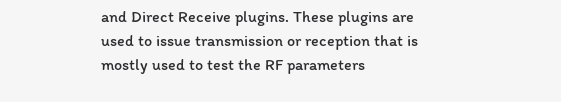and Direct Receive plugins. These plugins are used to issue transmission or reception that is mostly used to test the RF parameters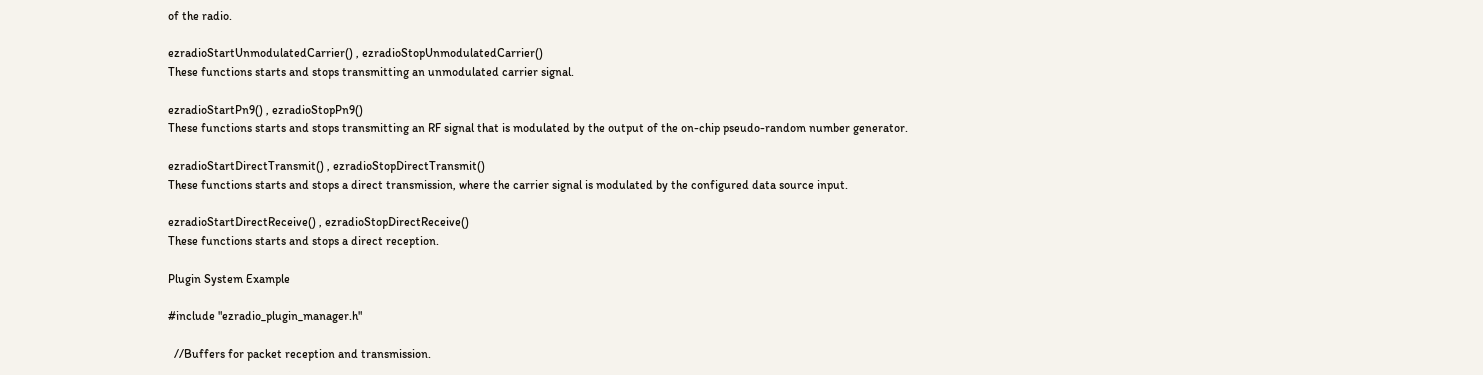of the radio.

ezradioStartUnmodulatedCarrier() , ezradioStopUnmodulatedCarrier()
These functions starts and stops transmitting an unmodulated carrier signal.

ezradioStartPn9() , ezradioStopPn9()
These functions starts and stops transmitting an RF signal that is modulated by the output of the on-chip pseudo-random number generator.

ezradioStartDirectTransmit() , ezradioStopDirectTransmit()
These functions starts and stops a direct transmission, where the carrier signal is modulated by the configured data source input.

ezradioStartDirectReceive() , ezradioStopDirectReceive()
These functions starts and stops a direct reception.

Plugin System Example

#include "ezradio_plugin_manager.h"

  //Buffers for packet reception and transmission.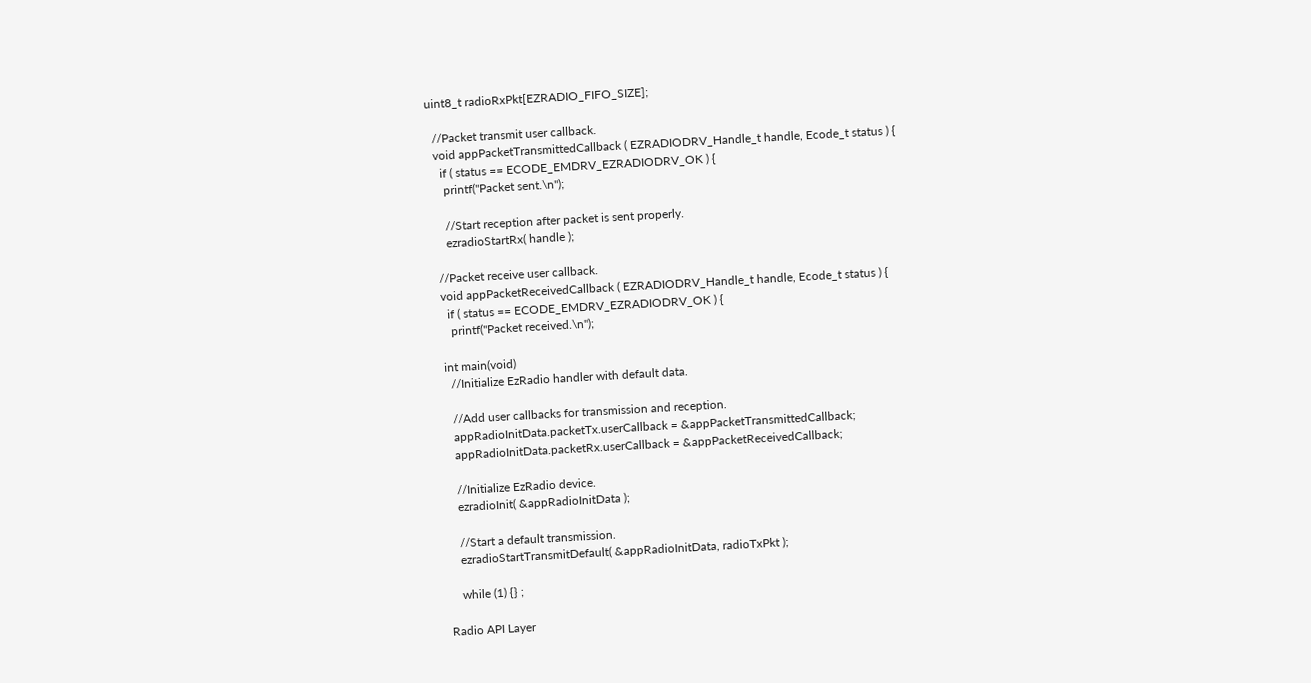uint8_t radioRxPkt[EZRADIO_FIFO_SIZE];

  //Packet transmit user callback.
  void appPacketTransmittedCallback ( EZRADIODRV_Handle_t handle, Ecode_t status ) {
    if ( status == ECODE_EMDRV_EZRADIODRV_OK ) {
     printf("Packet sent.\n");

     //Start reception after packet is sent properly.
     ezradioStartRx( handle );

  //Packet receive user callback.
  void appPacketReceivedCallback ( EZRADIODRV_Handle_t handle, Ecode_t status ) {
    if ( status == ECODE_EMDRV_EZRADIODRV_OK ) {
     printf("Packet received.\n");

  int main(void)
    //Initialize EzRadio handler with default data.

    //Add user callbacks for transmission and reception.
    appRadioInitData.packetTx.userCallback = &appPacketTransmittedCallback;
    appRadioInitData.packetRx.userCallback = &appPacketReceivedCallback;

    //Initialize EzRadio device.
    ezradioInit( &appRadioInitData );

    //Start a default transmission.
    ezradioStartTransmitDefault( &appRadioInitData, radioTxPkt );

    while (1) {} ;

Radio API Layer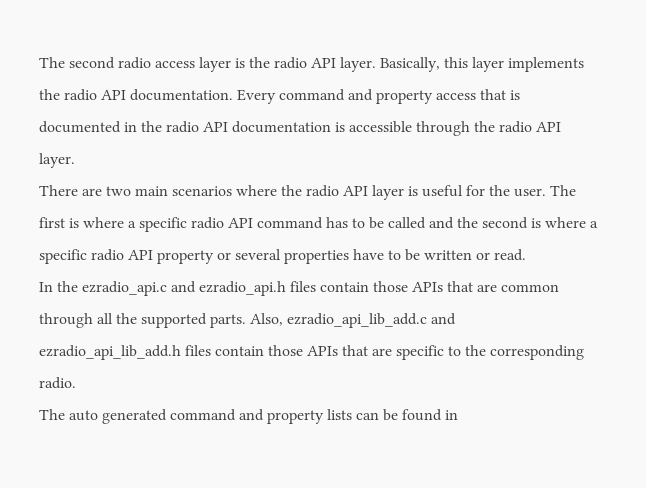The second radio access layer is the radio API layer. Basically, this layer implements the radio API documentation. Every command and property access that is documented in the radio API documentation is accessible through the radio API layer.
There are two main scenarios where the radio API layer is useful for the user. The first is where a specific radio API command has to be called and the second is where a specific radio API property or several properties have to be written or read.
In the ezradio_api.c and ezradio_api.h files contain those APIs that are common through all the supported parts. Also, ezradio_api_lib_add.c and ezradio_api_lib_add.h files contain those APIs that are specific to the corresponding radio.
The auto generated command and property lists can be found in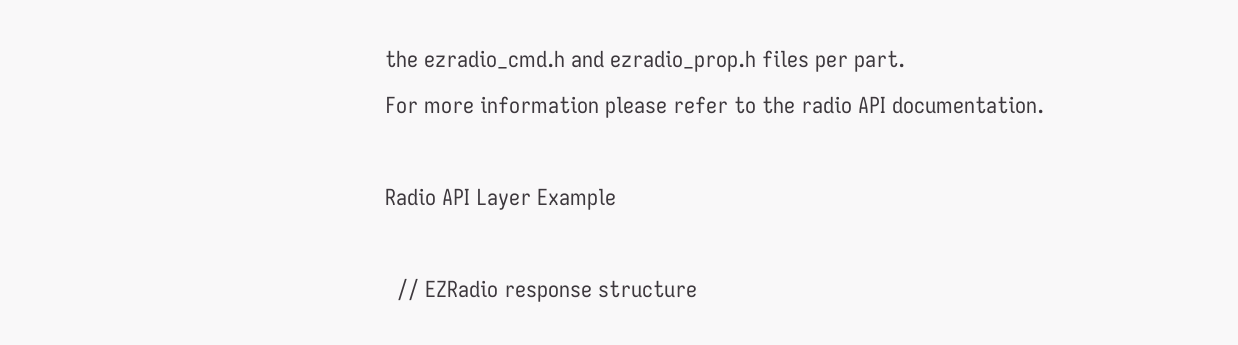the ezradio_cmd.h and ezradio_prop.h files per part.
For more information please refer to the radio API documentation.

Radio API Layer Example

  // EZRadio response structure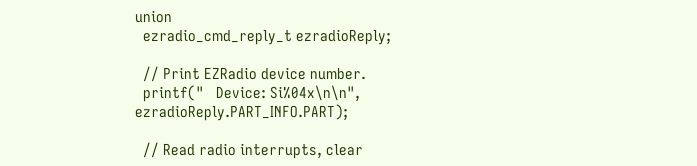union
  ezradio_cmd_reply_t ezradioReply;

  // Print EZRadio device number.
  printf("   Device: Si%04x\n\n", ezradioReply.PART_INFO.PART);

  // Read radio interrupts, clear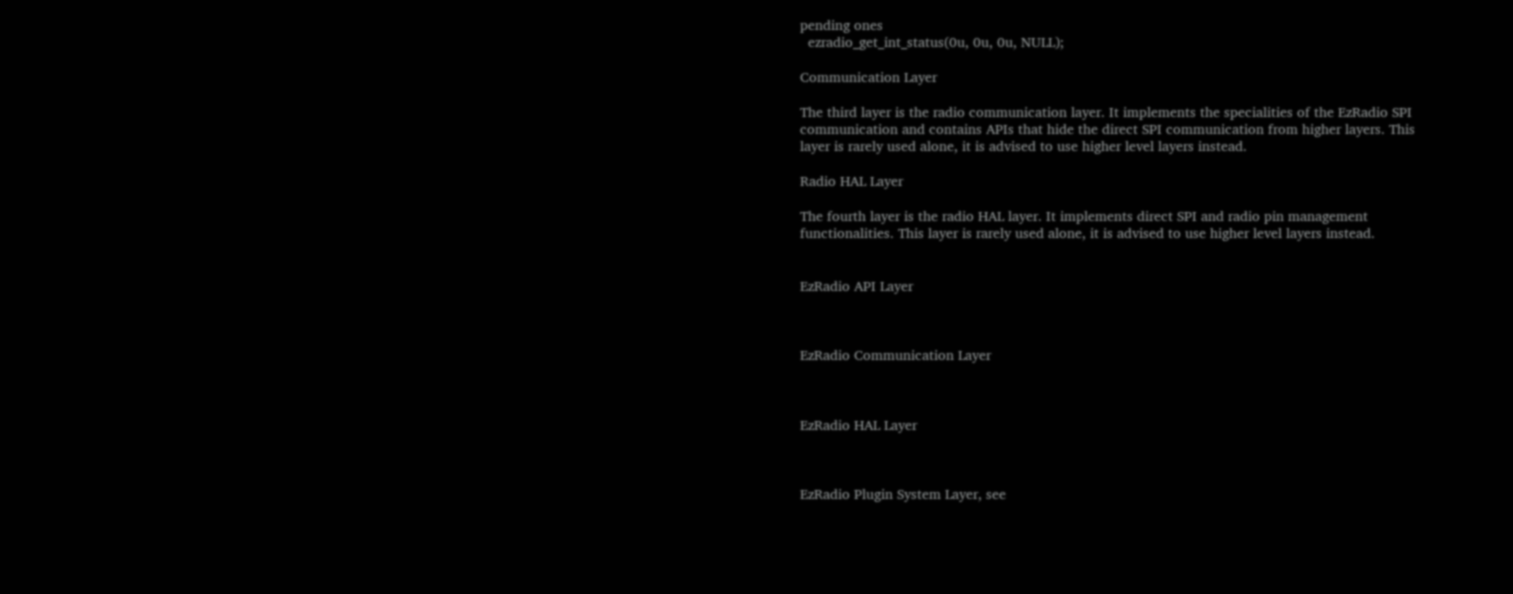pending ones
  ezradio_get_int_status(0u, 0u, 0u, NULL);

Communication Layer

The third layer is the radio communication layer. It implements the specialities of the EzRadio SPI communication and contains APIs that hide the direct SPI communication from higher layers. This layer is rarely used alone, it is advised to use higher level layers instead.

Radio HAL Layer

The fourth layer is the radio HAL layer. It implements direct SPI and radio pin management functionalities. This layer is rarely used alone, it is advised to use higher level layers instead.


EzRadio API Layer



EzRadio Communication Layer



EzRadio HAL Layer



EzRadio Plugin System Layer, see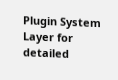Plugin System Layer for detailed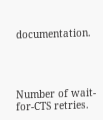documentation.




Number of wait-for-CTS retries.